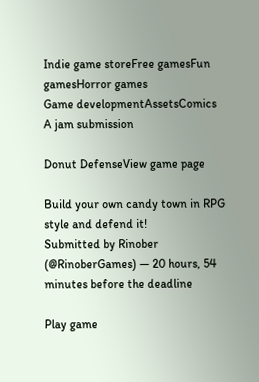Indie game storeFree gamesFun gamesHorror games
Game developmentAssetsComics
A jam submission

Donut DefenseView game page

Build your own candy town in RPG style and defend it!
Submitted by Rinober (@RinoberGames) — 20 hours, 54 minutes before the deadline

Play game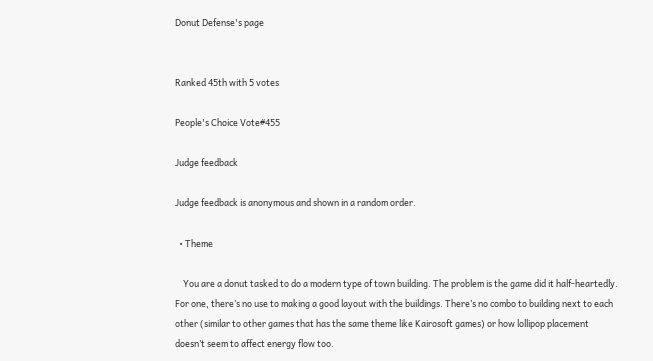Donut Defense's page


Ranked 45th with 5 votes

People's Choice Vote#455

Judge feedback

Judge feedback is anonymous and shown in a random order.

  • Theme

    You are a donut tasked to do a modern type of town building. The problem is the game did it half-heartedly. For one, there’s no use to making a good layout with the buildings. There’s no combo to building next to each other (similar to other games that has the same theme like Kairosoft games) or how lollipop placement doesn’t seem to affect energy flow too.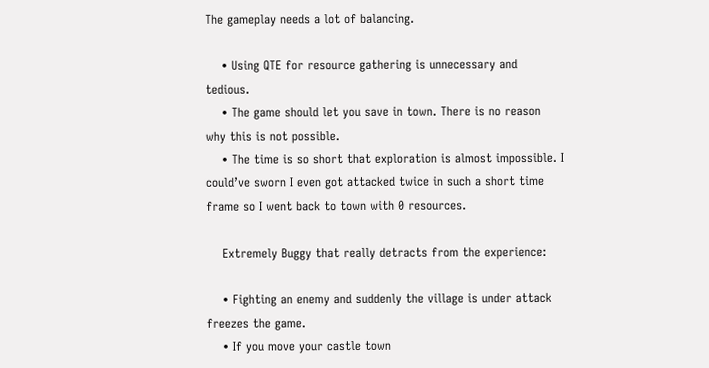The gameplay needs a lot of balancing.

    • Using QTE for resource gathering is unnecessary and tedious.
    • The game should let you save in town. There is no reason why this is not possible.
    • The time is so short that exploration is almost impossible. I could’ve sworn I even got attacked twice in such a short time frame so I went back to town with 0 resources.

    Extremely Buggy that really detracts from the experience:

    • Fighting an enemy and suddenly the village is under attack freezes the game.
    • If you move your castle town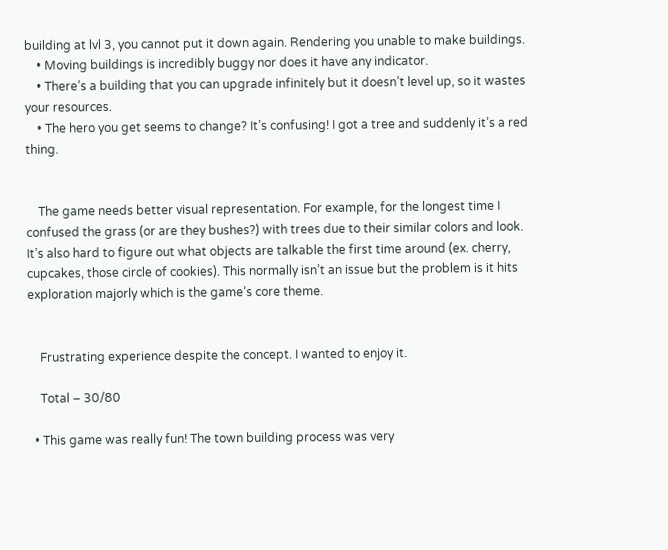building at lvl 3, you cannot put it down again. Rendering you unable to make buildings.
    • Moving buildings is incredibly buggy nor does it have any indicator.
    • There’s a building that you can upgrade infinitely but it doesn’t level up, so it wastes your resources.
    • The hero you get seems to change? It’s confusing! I got a tree and suddenly it’s a red thing.


    The game needs better visual representation. For example, for the longest time I confused the grass (or are they bushes?) with trees due to their similar colors and look. It’s also hard to figure out what objects are talkable the first time around (ex. cherry, cupcakes, those circle of cookies). This normally isn’t an issue but the problem is it hits exploration majorly which is the game’s core theme.


    Frustrating experience despite the concept. I wanted to enjoy it.

    Total – 30/80

  • This game was really fun! The town building process was very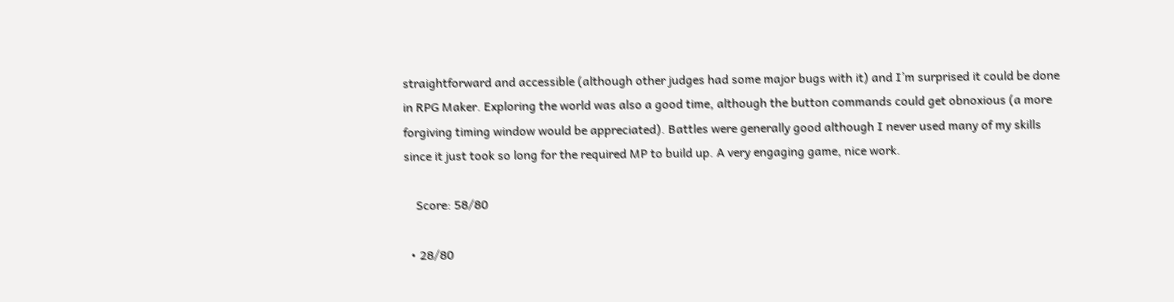straightforward and accessible (although other judges had some major bugs with it) and I’m surprised it could be done in RPG Maker. Exploring the world was also a good time, although the button commands could get obnoxious (a more forgiving timing window would be appreciated). Battles were generally good although I never used many of my skills since it just took so long for the required MP to build up. A very engaging game, nice work.

    Score: 58/80

  • 28/80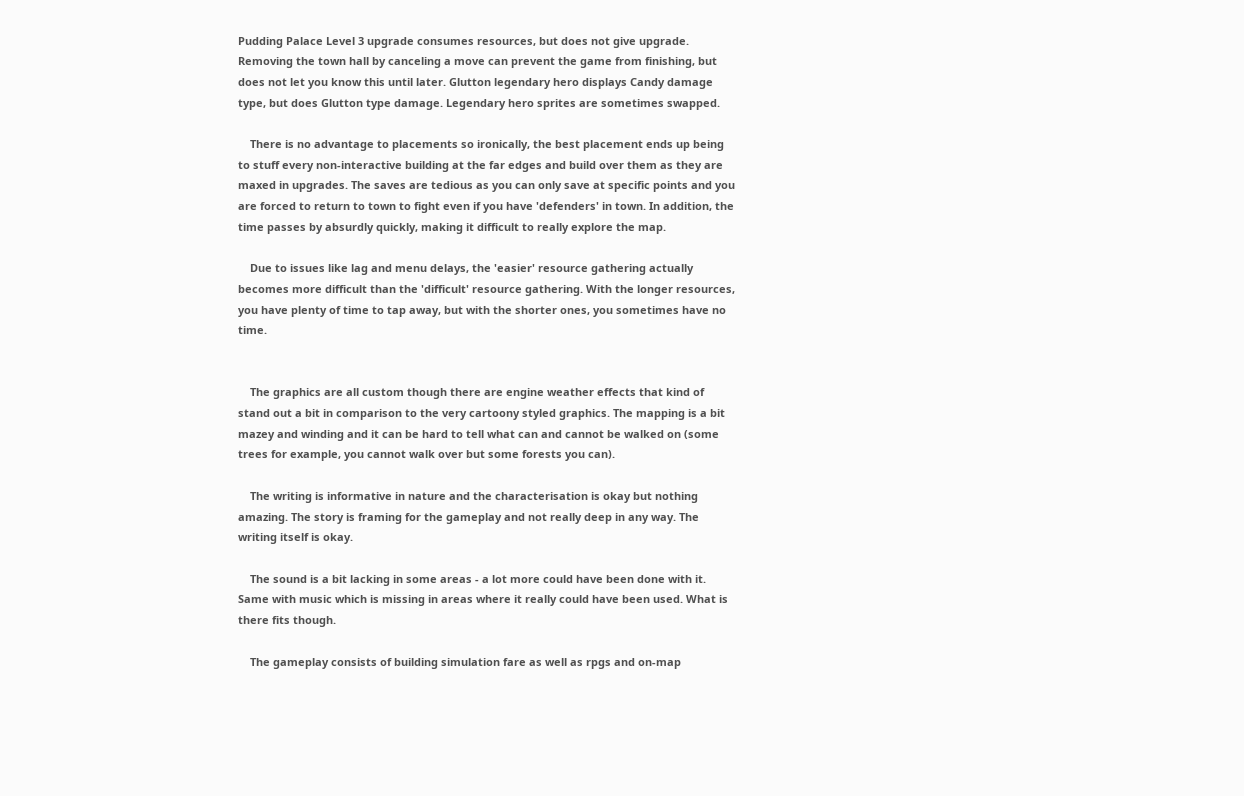Pudding Palace Level 3 upgrade consumes resources, but does not give upgrade. Removing the town hall by canceling a move can prevent the game from finishing, but does not let you know this until later. Glutton legendary hero displays Candy damage type, but does Glutton type damage. Legendary hero sprites are sometimes swapped.

    There is no advantage to placements so ironically, the best placement ends up being to stuff every non-interactive building at the far edges and build over them as they are maxed in upgrades. The saves are tedious as you can only save at specific points and you are forced to return to town to fight even if you have 'defenders' in town. In addition, the time passes by absurdly quickly, making it difficult to really explore the map.

    Due to issues like lag and menu delays, the 'easier' resource gathering actually becomes more difficult than the 'difficult' resource gathering. With the longer resources, you have plenty of time to tap away, but with the shorter ones, you sometimes have no time.


    The graphics are all custom though there are engine weather effects that kind of stand out a bit in comparison to the very cartoony styled graphics. The mapping is a bit mazey and winding and it can be hard to tell what can and cannot be walked on (some trees for example, you cannot walk over but some forests you can).

    The writing is informative in nature and the characterisation is okay but nothing amazing. The story is framing for the gameplay and not really deep in any way. The writing itself is okay.

    The sound is a bit lacking in some areas - a lot more could have been done with it. Same with music which is missing in areas where it really could have been used. What is there fits though.

    The gameplay consists of building simulation fare as well as rpgs and on-map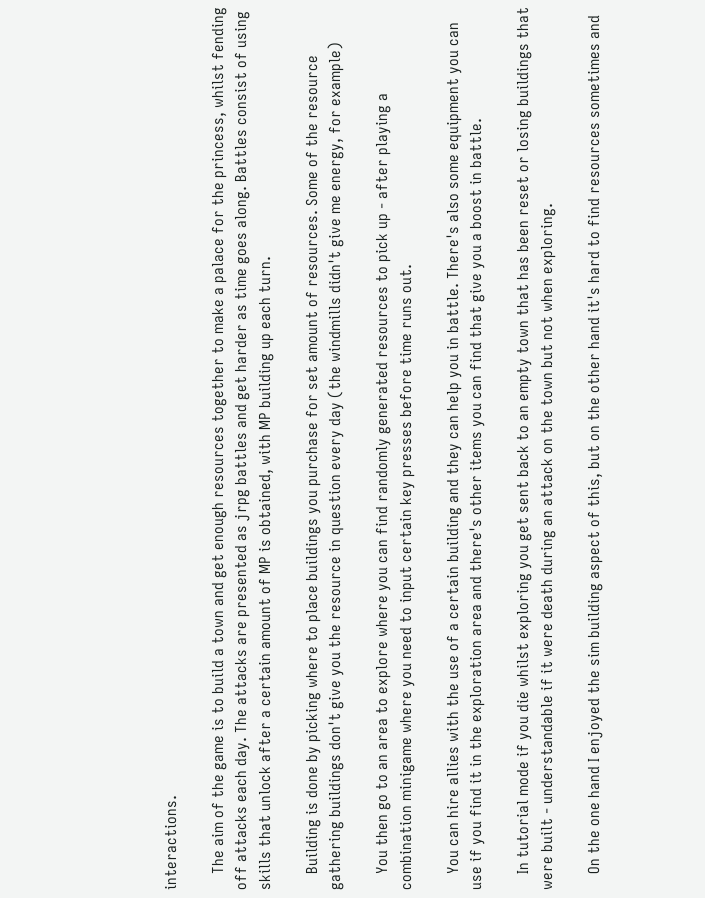interactions.

    The aim of the game is to build a town and get enough resources together to make a palace for the princess, whilst fending off attacks each day. The attacks are presented as jrpg battles and get harder as time goes along. Battles consist of using skills that unlock after a certain amount of MP is obtained, with MP building up each turn.

    Building is done by picking where to place buildings you purchase for set amount of resources. Some of the resource gathering buildings don't give you the resource in question every day (the windmills didn't give me energy, for example)

    You then go to an area to explore where you can find randomly generated resources to pick up - after playing a combination minigame where you need to input certain key presses before time runs out.

    You can hire allies with the use of a certain building and they can help you in battle. There's also some equipment you can use if you find it in the exploration area and there's other items you can find that give you a boost in battle.

    In tutorial mode if you die whilst exploring you get sent back to an empty town that has been reset or losing buildings that were built - understandable if it were death during an attack on the town but not when exploring.

    On the one hand I enjoyed the sim building aspect of this, but on the other hand it's hard to find resources sometimes and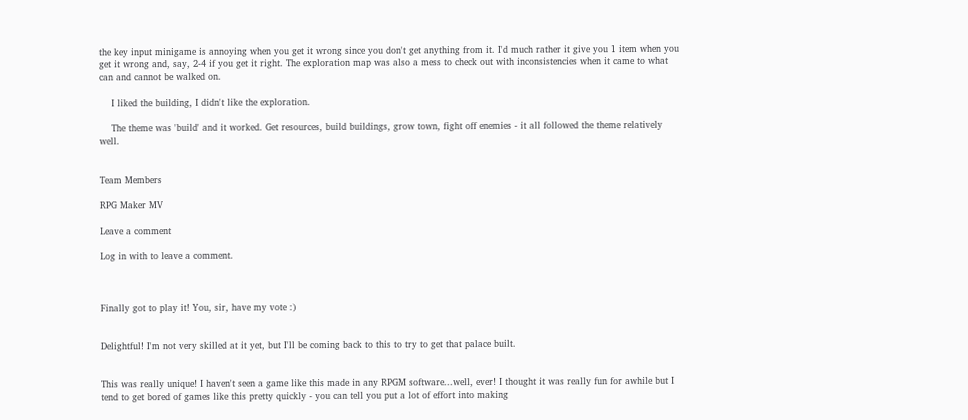the key input minigame is annoying when you get it wrong since you don't get anything from it. I'd much rather it give you 1 item when you get it wrong and, say, 2-4 if you get it right. The exploration map was also a mess to check out with inconsistencies when it came to what can and cannot be walked on.

    I liked the building, I didn't like the exploration.

    The theme was 'build' and it worked. Get resources, build buildings, grow town, fight off enemies - it all followed the theme relatively well.


Team Members

RPG Maker MV

Leave a comment

Log in with to leave a comment.



Finally got to play it! You, sir, have my vote :)


Delightful! I'm not very skilled at it yet, but I'll be coming back to this to try to get that palace built.


This was really unique! I haven't seen a game like this made in any RPGM software...well, ever! I thought it was really fun for awhile but I tend to get bored of games like this pretty quickly - you can tell you put a lot of effort into making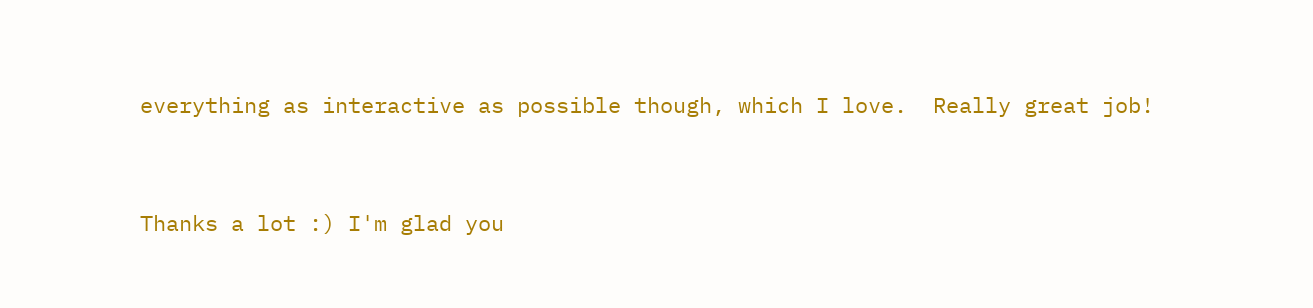everything as interactive as possible though, which I love.  Really great job!


Thanks a lot :) I'm glad you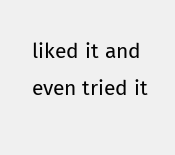liked it and even tried it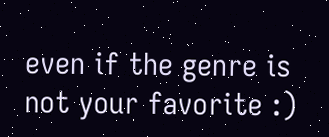even if the genre is not your favorite :)